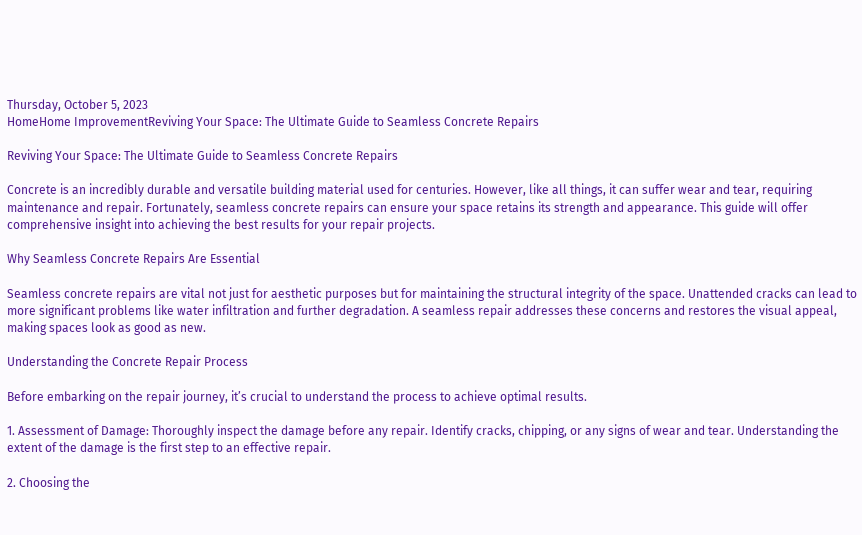Thursday, October 5, 2023
HomeHome ImprovementReviving Your Space: The Ultimate Guide to Seamless Concrete Repairs

Reviving Your Space: The Ultimate Guide to Seamless Concrete Repairs

Concrete is an incredibly durable and versatile building material used for centuries. However, like all things, it can suffer wear and tear, requiring maintenance and repair. Fortunately, seamless concrete repairs can ensure your space retains its strength and appearance. This guide will offer comprehensive insight into achieving the best results for your repair projects.

Why Seamless Concrete Repairs Are Essential

Seamless concrete repairs are vital not just for aesthetic purposes but for maintaining the structural integrity of the space. Unattended cracks can lead to more significant problems like water infiltration and further degradation. A seamless repair addresses these concerns and restores the visual appeal, making spaces look as good as new.

Understanding the Concrete Repair Process

Before embarking on the repair journey, it’s crucial to understand the process to achieve optimal results.

1. Assessment of Damage: Thoroughly inspect the damage before any repair. Identify cracks, chipping, or any signs of wear and tear. Understanding the extent of the damage is the first step to an effective repair.

2. Choosing the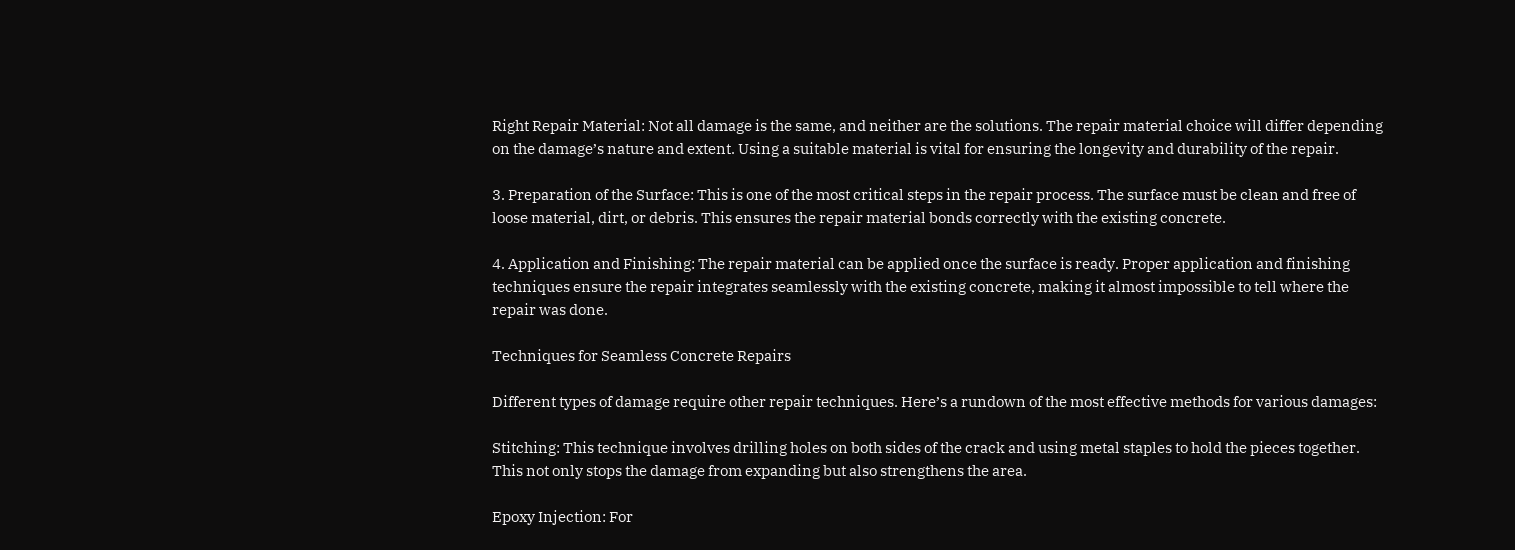Right Repair Material: Not all damage is the same, and neither are the solutions. The repair material choice will differ depending on the damage’s nature and extent. Using a suitable material is vital for ensuring the longevity and durability of the repair.

3. Preparation of the Surface: This is one of the most critical steps in the repair process. The surface must be clean and free of loose material, dirt, or debris. This ensures the repair material bonds correctly with the existing concrete.

4. Application and Finishing: The repair material can be applied once the surface is ready. Proper application and finishing techniques ensure the repair integrates seamlessly with the existing concrete, making it almost impossible to tell where the repair was done.

Techniques for Seamless Concrete Repairs

Different types of damage require other repair techniques. Here’s a rundown of the most effective methods for various damages:

Stitching: This technique involves drilling holes on both sides of the crack and using metal staples to hold the pieces together. This not only stops the damage from expanding but also strengthens the area.

Epoxy Injection: For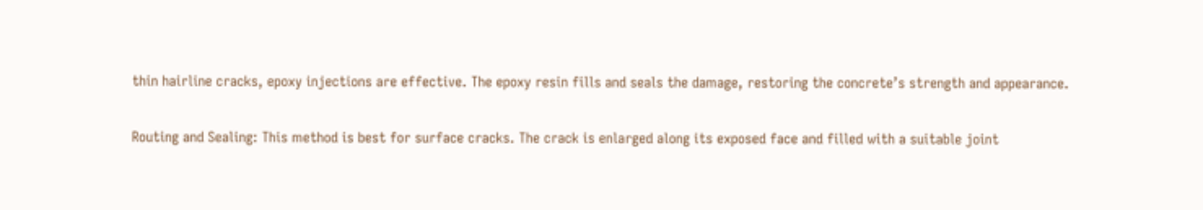thin hairline cracks, epoxy injections are effective. The epoxy resin fills and seals the damage, restoring the concrete’s strength and appearance.

Routing and Sealing: This method is best for surface cracks. The crack is enlarged along its exposed face and filled with a suitable joint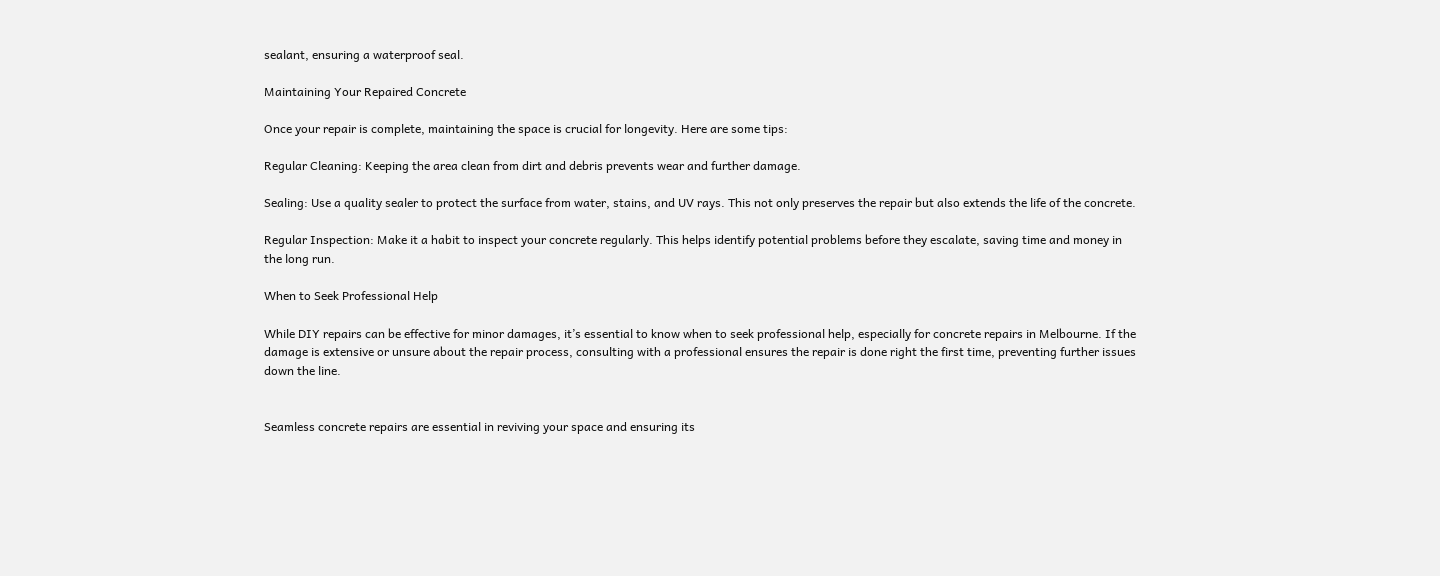sealant, ensuring a waterproof seal.

Maintaining Your Repaired Concrete

Once your repair is complete, maintaining the space is crucial for longevity. Here are some tips:

Regular Cleaning: Keeping the area clean from dirt and debris prevents wear and further damage.

Sealing: Use a quality sealer to protect the surface from water, stains, and UV rays. This not only preserves the repair but also extends the life of the concrete.

Regular Inspection: Make it a habit to inspect your concrete regularly. This helps identify potential problems before they escalate, saving time and money in the long run.

When to Seek Professional Help

While DIY repairs can be effective for minor damages, it’s essential to know when to seek professional help, especially for concrete repairs in Melbourne. If the damage is extensive or unsure about the repair process, consulting with a professional ensures the repair is done right the first time, preventing further issues down the line.


Seamless concrete repairs are essential in reviving your space and ensuring its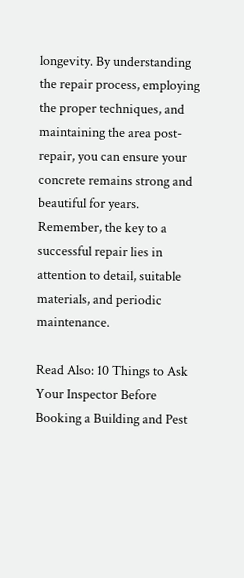longevity. By understanding the repair process, employing the proper techniques, and maintaining the area post-repair, you can ensure your concrete remains strong and beautiful for years. Remember, the key to a successful repair lies in attention to detail, suitable materials, and periodic maintenance.

Read Also: 10 Things to Ask Your Inspector Before Booking a Building and Pest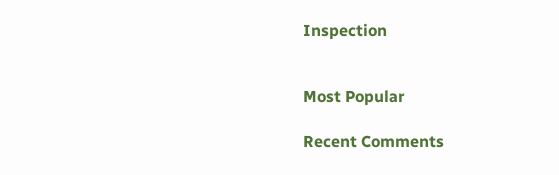Inspection


Most Popular

Recent Comments